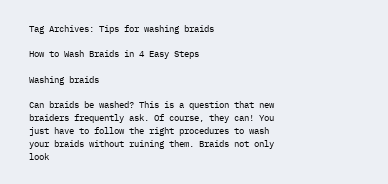Tag Archives: Tips for washing braids

How to Wash Braids in 4 Easy Steps

Washing braids

Can braids be washed? This is a question that new braiders frequently ask. Of course, they can! You just have to follow the right procedures to wash your braids without ruining them. Braids not only look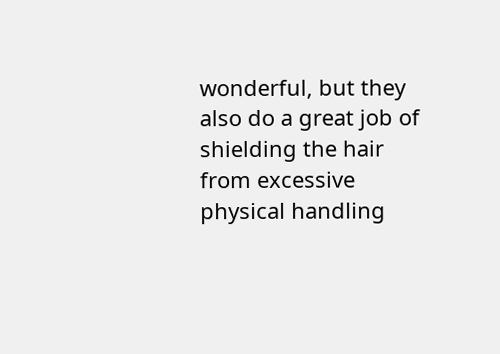wonderful, but they also do a great job of shielding the hair from excessive physical handling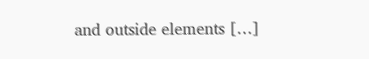and outside elements […]